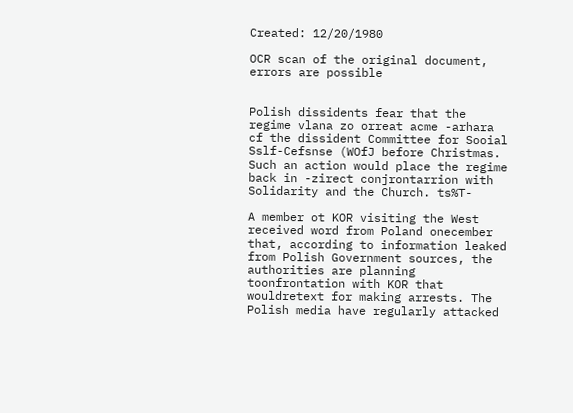Created: 12/20/1980

OCR scan of the original document, errors are possible


Polish dissidents fear that the regime vlana zo orreat acme -arhara cf the dissident Committee for Sooial Sslf-Cefsnse (WOfJ before Christmas. Such an action would place the regime back in -zirect conjrontarrion with Solidarity and the Church. ts%T-

A member ot KOR visiting the West received word from Poland onecember that, according to information leaked from Polish Government sources, the authorities are planning toonfrontation with KOR that wouldretext for making arrests. The Polish media have regularly attacked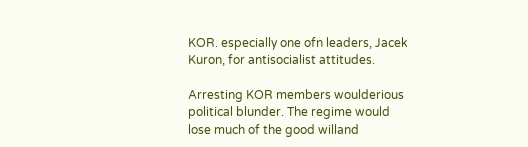KOR. especially one ofn leaders, Jacek Kuron, for antisocialist attitudes.

Arresting KOR members woulderious political blunder. The regime would lose much of the good willand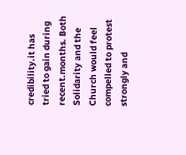credibility.it has tried to gain during recent.months. Both Solidarity and the Church would feel compelled to protest strongly and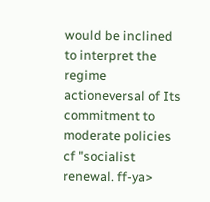would be inclined to interpret the regime actioneversal of Its commitment to moderate policies cf "socialist renewal. ff-ya>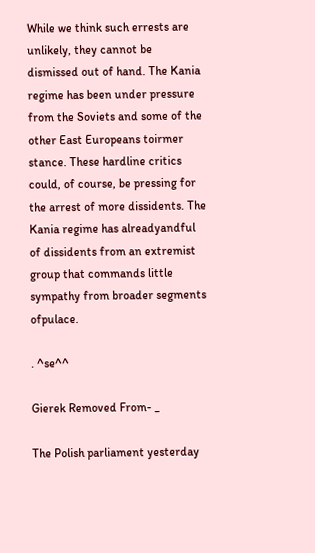While we think such errests are unlikely, they cannot be dismissed out of hand. The Kania regime has been under pressure from the Soviets and some of the other East Europeans toirmer stance. These hardline critics could, of course, be pressing for the arrest of more dissidents. The Kania regime has alreadyandful of dissidents from an extremist group that commands little sympathy from broader segments ofpulace.

. ^se^^

Gierek Removed From- _

The Polish parliament yesterday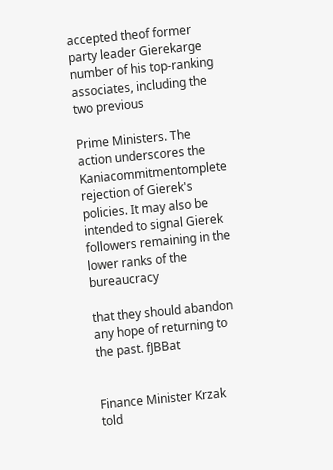accepted theof former party leader Gierekarge number of his top-ranking associates, including the two previous

Prime Ministers. The action underscores the Kaniacommitmentomplete rejection of Gierek's policies. It may also be intended to signal Gierek followers remaining in the lower ranks of the bureaucracy

that they should abandon any hope of returning to the past. fJBBat


Finance Minister Krzak told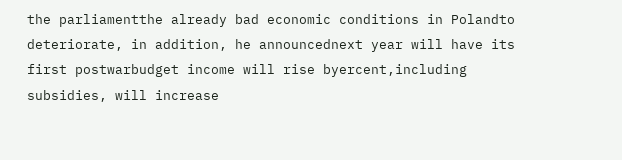the parliamentthe already bad economic conditions in Polandto deteriorate, in addition, he announcednext year will have its first postwarbudget income will rise byercent,including subsidies, will increase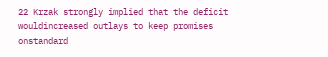22 Krzak strongly implied that the deficit wouldincreased outlays to keep promises onstandard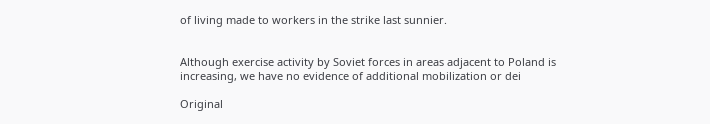of living made to workers in the strike last sunnier.


Although exercise activity by Soviet forces in areas adjacent to Poland is increasing, we have no evidence of additional mobilization or dei

Original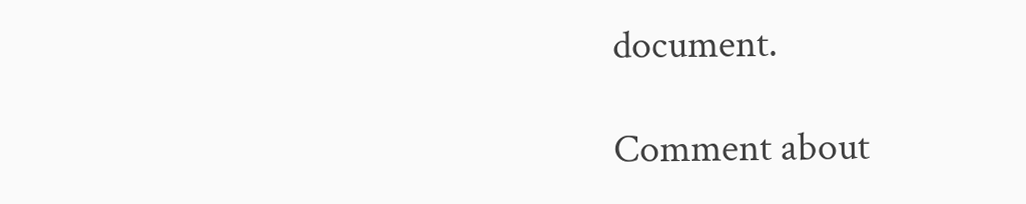document.

Comment about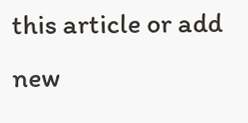this article or add new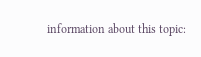information about this topic: